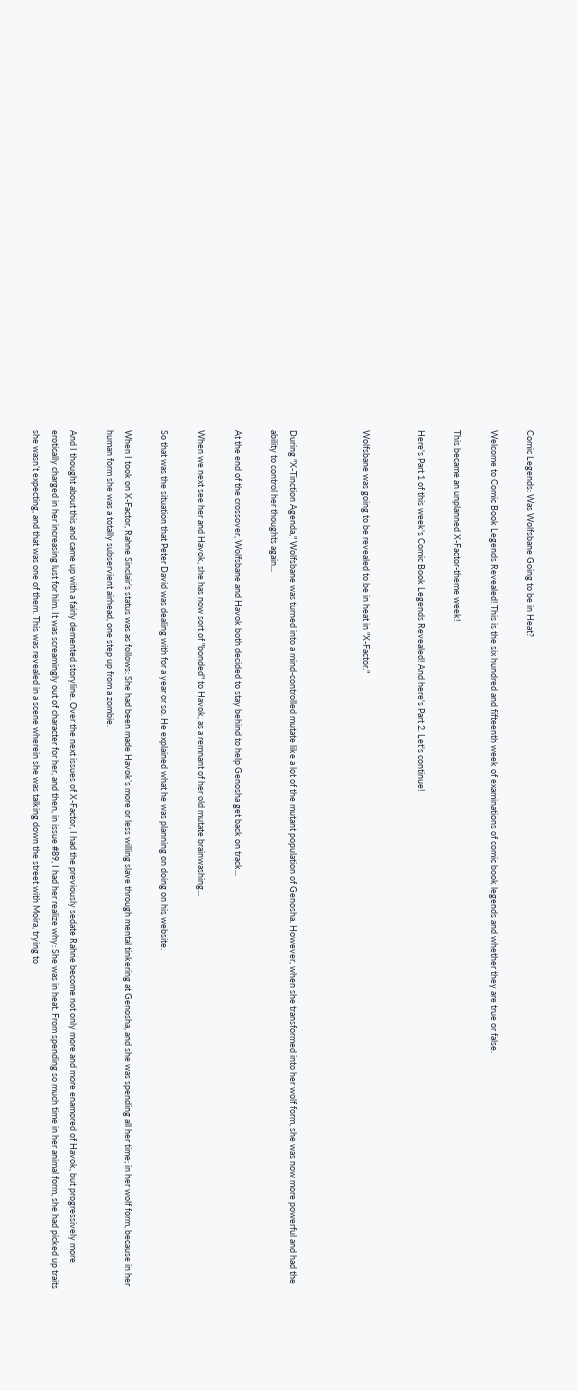Comic Legends: Was Wolfsbane Going to be in Heat?

Welcome to Comic Book Legends Revealed! This is the six hundred and fifteenth week of examinations of comic book legends and whether they are true or false.

This became an unplanned X-Factor-theme week!

Here's Part 1 of this week's Comic Book Legends Revealed! And here's Part 2. Let's continue!


Wolfsbane was going to be revealed to be in heat in "X-Factor."



During "X-Tinction Agenda," Wolfsbane was turned into a mind-controlled mutate like a lot of the mutant population of Genosha. However, when she transformed into her wolf form, she was now more powerful and had the ability to control her thoughts again...

At the end of the crossover, Wolfsbane and Havok both decided to stay behind to help Genosha get back on track...

When we next see her and Havok, she has now sort of "bonded" to Havok, as a remnant of her old mutate brainwashing...

So that was the situation that Peter David was dealing with for a year or so. He explained what he was planning on doing on his website.

When I took on X-Factor, Rahne Sinclair’s status was as follows: She had been made Havok’s more or less willing slave through mental tinkering at Genosha, and she was spending all her time; in her wolf form, because in her human form she was a totally subservient airhead, one step up from a zombie.

And I thought about this and came up with a fairly demented storyline. Over the next issues of X-Factor, I had the previously sedate Rahne become not only more and more enamored of Havok, but progressively more erotically charged in her increasing lust for him. It was screamingly out of character for her, and then, in issue #89, I had her realize why: She was in heat. From spending so much time in her animal form, she had picked up traits she wasn’t expecting, and that was one of them. This was revealed in a scene wherein she was talking down the street with Moira, trying to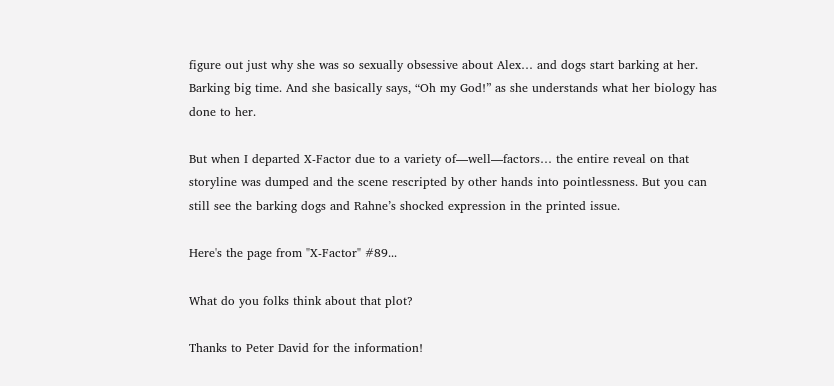figure out just why she was so sexually obsessive about Alex… and dogs start barking at her. Barking big time. And she basically says, “Oh my God!” as she understands what her biology has done to her.

But when I departed X-Factor due to a variety of—well—factors… the entire reveal on that storyline was dumped and the scene rescripted by other hands into pointlessness. But you can still see the barking dogs and Rahne’s shocked expression in the printed issue.

Here's the page from "X-Factor" #89...

What do you folks think about that plot?

Thanks to Peter David for the information!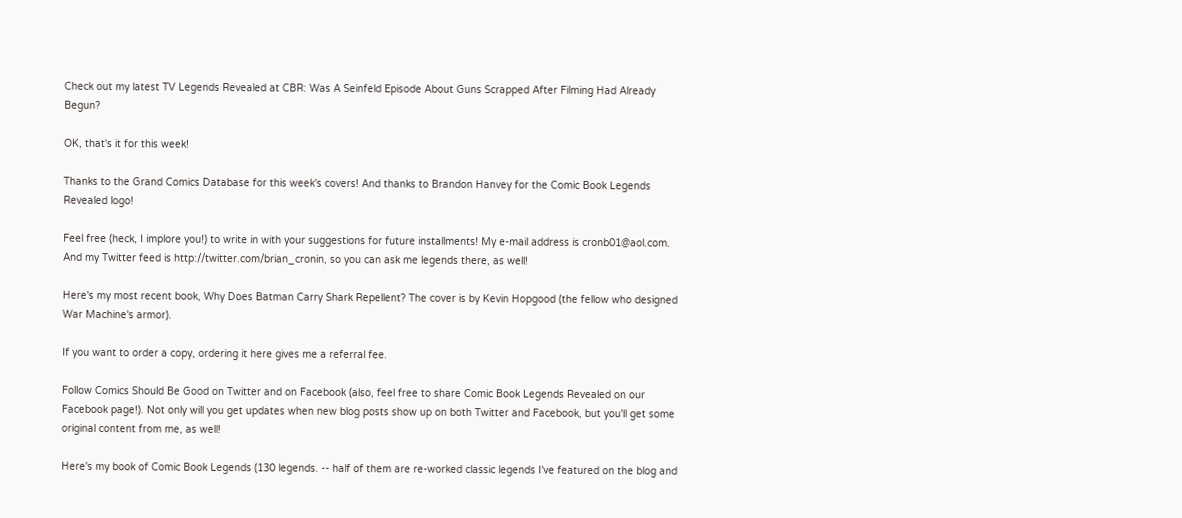Check out my latest TV Legends Revealed at CBR: Was A Seinfeld Episode About Guns Scrapped After Filming Had Already Begun?

OK, that's it for this week!

Thanks to the Grand Comics Database for this week's covers! And thanks to Brandon Hanvey for the Comic Book Legends Revealed logo!

Feel free (heck, I implore you!) to write in with your suggestions for future installments! My e-mail address is cronb01@aol.com. And my Twitter feed is http://twitter.com/brian_cronin, so you can ask me legends there, as well!

Here's my most recent book, Why Does Batman Carry Shark Repellent? The cover is by Kevin Hopgood (the fellow who designed War Machine's armor).

If you want to order a copy, ordering it here gives me a referral fee.

Follow Comics Should Be Good on Twitter and on Facebook (also, feel free to share Comic Book Legends Revealed on our Facebook page!). Not only will you get updates when new blog posts show up on both Twitter and Facebook, but you'll get some original content from me, as well!

Here's my book of Comic Book Legends (130 legends. -- half of them are re-worked classic legends I've featured on the blog and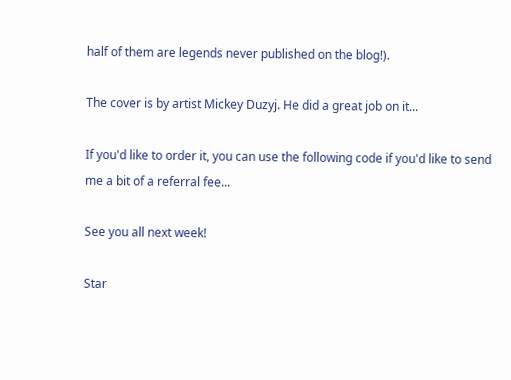half of them are legends never published on the blog!).

The cover is by artist Mickey Duzyj. He did a great job on it...

If you'd like to order it, you can use the following code if you'd like to send me a bit of a referral fee...

See you all next week!

Star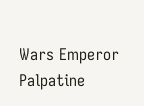Wars Emperor Palpatine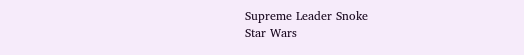Supreme Leader Snoke
Star Wars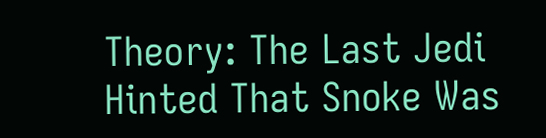Theory: The Last Jedi Hinted That Snoke Was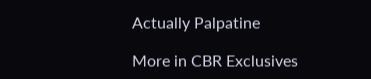Actually Palpatine

More in CBR Exclusives